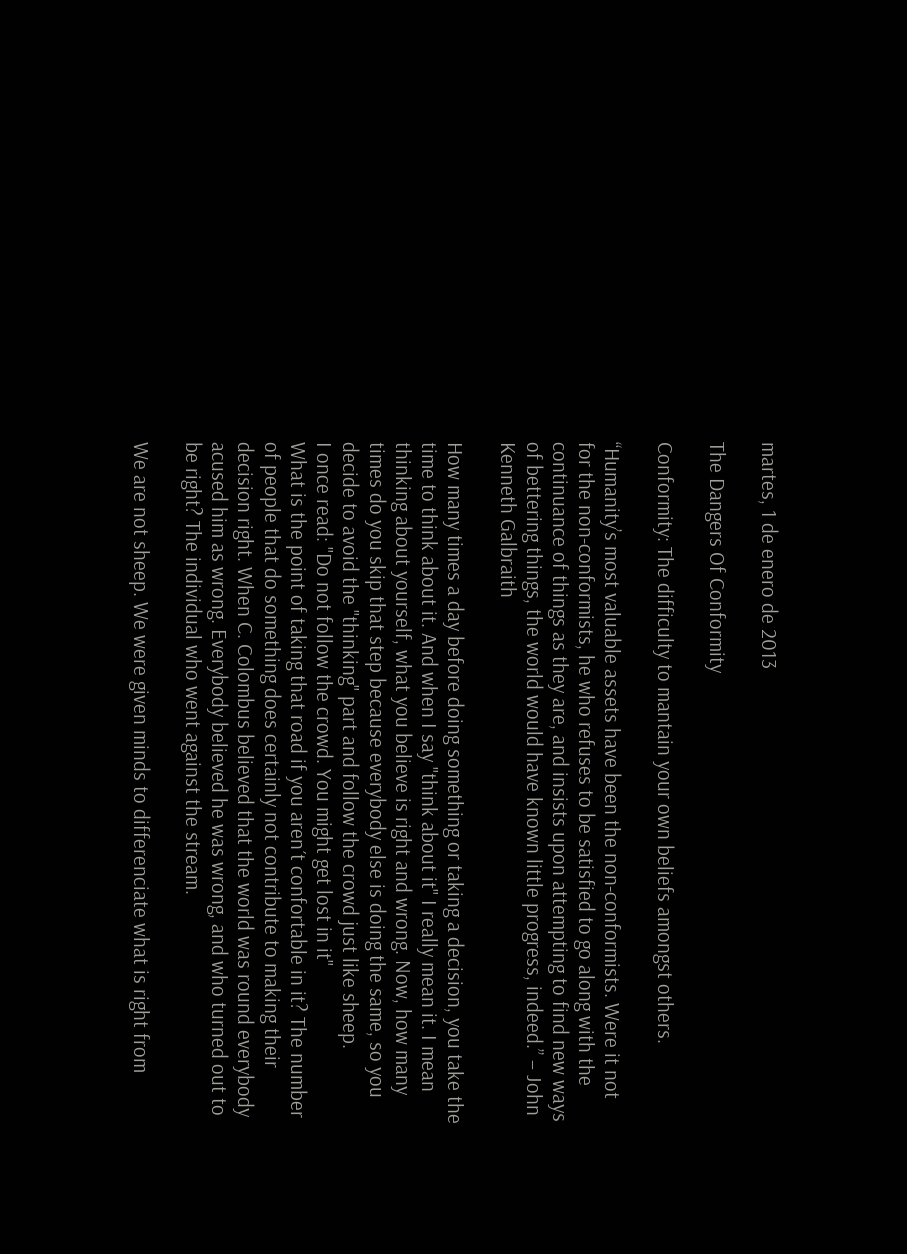martes, 1 de enero de 2013

The Dangers Of Conformity

Conformity: The difficulty to mantain your own beliefs amongst others.

“Humanity’s most valuable assets have been the non-conformists. Were it not for the non-conformists, he who refuses to be satisfied to go along with the continuance of things as they are, and insists upon attempting to find new ways of bettering things, the world would have known little progress, indeed.” – John Kenneth Galbraith

How many times a day before doing something or taking a decision, you take the time to think about it. And when I say "think about it" I really mean it. I mean thinking about yourself, what you believe is right and wrong. Now, how many times do you skip that step because everybody else is doing the same, so you decide to avoid the "thinking" part and follow the crowd just like sheep.
I once read: "Do not follow the crowd. You might get lost in it"
What is the point of taking that road if you aren´t confortable in it? The number of people that do something does certainly not contribute to making their decision right. When C. Colombus believed that the world was round everybody acused him as wrong. Everybody believed he was wrong, and who turned out to be right? The individual who went against the stream.

We are not sheep. We were given minds to differenciate what is right from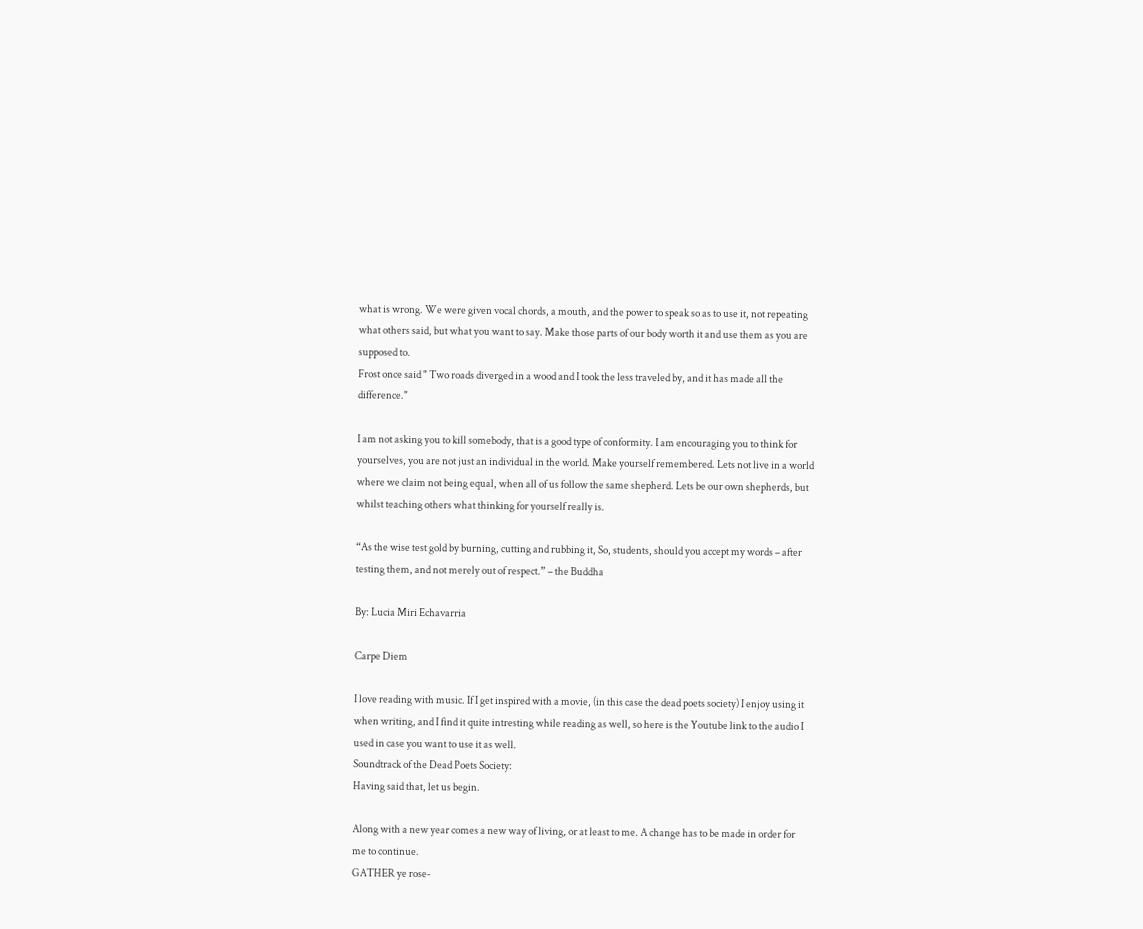what is wrong. We were given vocal chords, a mouth, and the power to speak so as to use it, not repeating what others said, but what you want to say. Make those parts of our body worth it and use them as you are supposed to.
Frost once said " Two roads diverged in a wood and I took the less traveled by, and it has made all the difference."

I am not asking you to kill somebody, that is a good type of conformity. I am encouraging you to think for yourselves, you are not just an individual in the world. Make yourself remembered. Lets not live in a world where we claim not being equal, when all of us follow the same shepherd. Lets be our own shepherds, but whilst teaching others what thinking for yourself really is.

“As the wise test gold by burning, cutting and rubbing it, So, students, should you accept my words – after testing them, and not merely out of respect.” – the Buddha

By: Lucia Miri Echavarria

Carpe Diem

I love reading with music. If I get inspired with a movie, (in this case the dead poets society) I enjoy using it when writing, and I find it quite intresting while reading as well, so here is the Youtube link to the audio I used in case you want to use it as well.
Soundtrack of the Dead Poets Society:
Having said that, let us begin.

Along with a new year comes a new way of living, or at least to me. A change has to be made in order for me to continue.
GATHER ye rose-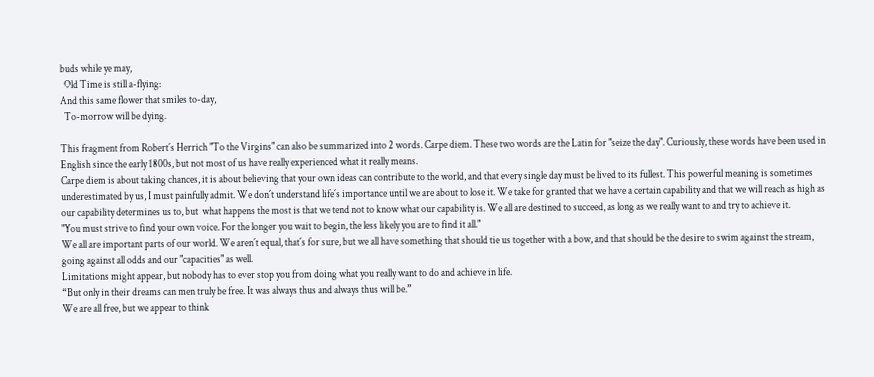buds while ye may,
  Old Time is still a-flying:
And this same flower that smiles to-day,
  To-morrow will be dying.

This fragment from Robert´s Herrich "To the Virgins" can also be summarized into 2 words. Carpe diem. These two words are the Latin for "seize the day". Curiously, these words have been used in English since the early 1800s, but not most of us have really experienced what it really means.
Carpe diem is about taking chances, it is about believing that your own ideas can contribute to the world, and that every single day must be lived to its fullest. This powerful meaning is sometimes underestimated by us, I must painfully admit. We don´t understand life´s importance until we are about to lose it. We take for granted that we have a certain capability and that we will reach as high as our capability determines us to, but  what happens the most is that we tend not to know what our capability is. We all are destined to succeed, as long as we really want to and try to achieve it.
"You must strive to find your own voice. For the longer you wait to begin, the less likely you are to find it all."
We all are important parts of our world. We aren´t equal, that´s for sure, but we all have something that should tie us together with a bow, and that should be the desire to swim against the stream, going against all odds and our "capacities" as well.
Limitations might appear, but nobody has to ever stop you from doing what you really want to do and achieve in life.
“But only in their dreams can men truly be free. It was always thus and always thus will be.”
We are all free, but we appear to think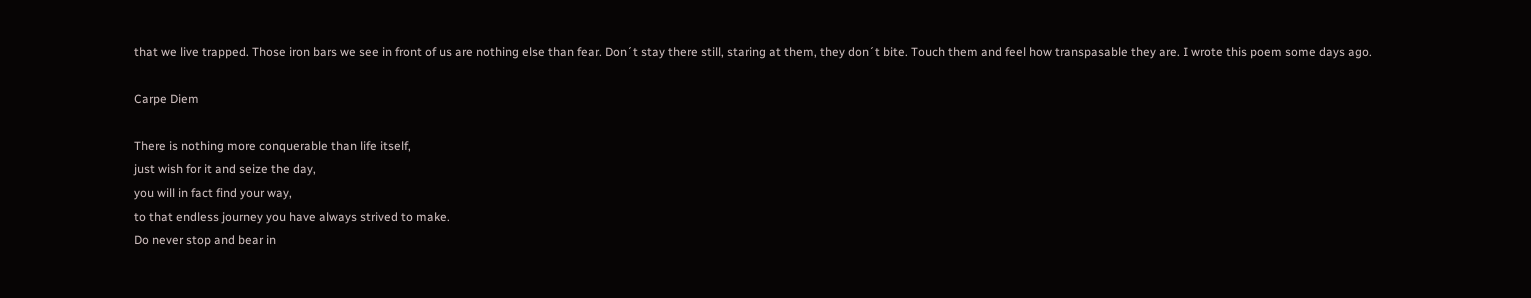that we live trapped. Those iron bars we see in front of us are nothing else than fear. Don´t stay there still, staring at them, they don´t bite. Touch them and feel how transpasable they are. I wrote this poem some days ago.

Carpe Diem

There is nothing more conquerable than life itself,
just wish for it and seize the day,
you will in fact find your way,
to that endless journey you have always strived to make.
Do never stop and bear in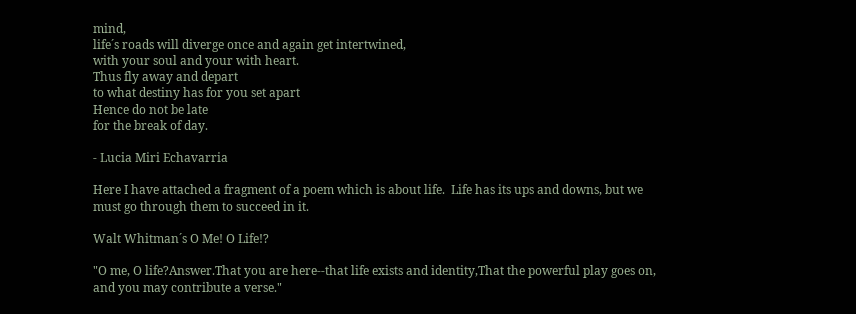mind,
life´s roads will diverge once and again get intertwined,
with your soul and your with heart.
Thus fly away and depart
to what destiny has for you set apart
Hence do not be late
for the break of day.

- Lucia Miri Echavarria

Here I have attached a fragment of a poem which is about life.  Life has its ups and downs, but we must go through them to succeed in it.

Walt Whitman´s O Me! O Life!?

"O me, O life?Answer.That you are here--that life exists and identity,That the powerful play goes on, and you may contribute a verse."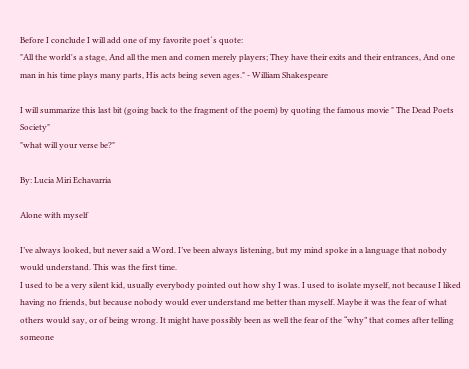Before I conclude I will add one of my favorite poet´s quote:
"All the world's a stage, And all the men and comen merely players; They have their exits and their entrances, And one man in his time plays many parts, His acts being seven ages." - William Shakespeare

I will summarize this last bit (going back to the fragment of the poem) by quoting the famous movie " The Dead Poets Society"
"what will your verse be?"

By: Lucia Miri Echavarria

Alone with myself

I’ve always looked, but never said a Word. I’ve been always listening, but my mind spoke in a language that nobody would understand. This was the first time.
I used to be a very silent kid, usually everybody pointed out how shy I was. I used to isolate myself, not because I liked having no friends, but because nobody would ever understand me better than myself. Maybe it was the fear of what others would say, or of being wrong. It might have possibly been as well the fear of the “why” that comes after telling someone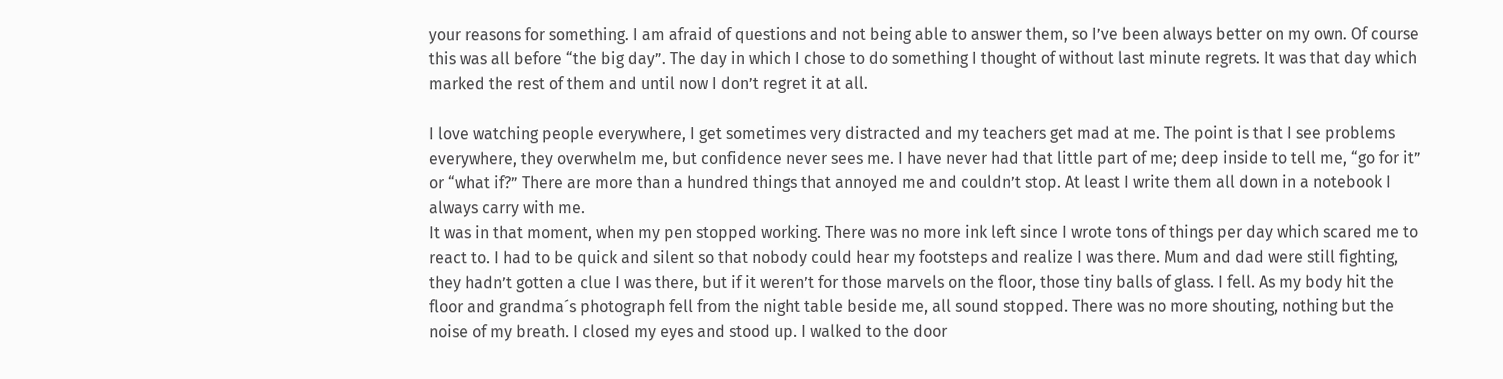your reasons for something. I am afraid of questions and not being able to answer them, so I’ve been always better on my own. Of course this was all before “the big day”. The day in which I chose to do something I thought of without last minute regrets. It was that day which marked the rest of them and until now I don’t regret it at all.

I love watching people everywhere, I get sometimes very distracted and my teachers get mad at me. The point is that I see problems everywhere, they overwhelm me, but confidence never sees me. I have never had that little part of me; deep inside to tell me, “go for it” or “what if?” There are more than a hundred things that annoyed me and couldn’t stop. At least I write them all down in a notebook I always carry with me.
It was in that moment, when my pen stopped working. There was no more ink left since I wrote tons of things per day which scared me to react to. I had to be quick and silent so that nobody could hear my footsteps and realize I was there. Mum and dad were still fighting, they hadn’t gotten a clue I was there, but if it weren’t for those marvels on the floor, those tiny balls of glass. I fell. As my body hit the floor and grandma´s photograph fell from the night table beside me, all sound stopped. There was no more shouting, nothing but the noise of my breath. I closed my eyes and stood up. I walked to the door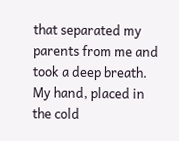that separated my parents from me and took a deep breath. My hand, placed in the cold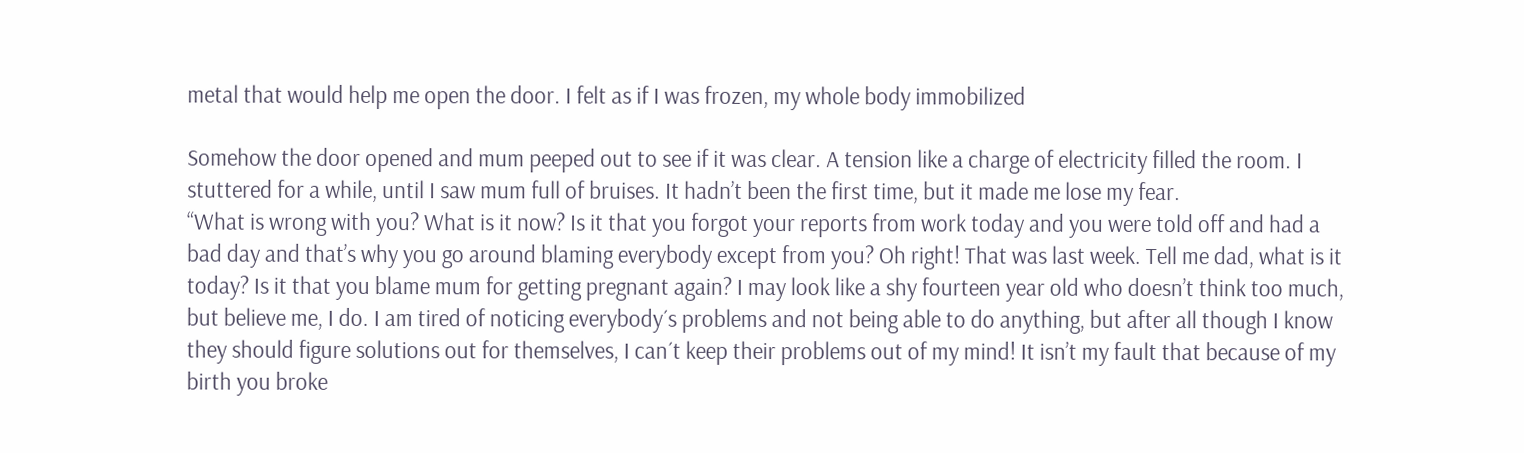metal that would help me open the door. I felt as if I was frozen, my whole body immobilized

Somehow the door opened and mum peeped out to see if it was clear. A tension like a charge of electricity filled the room. I stuttered for a while, until I saw mum full of bruises. It hadn’t been the first time, but it made me lose my fear.
“What is wrong with you? What is it now? Is it that you forgot your reports from work today and you were told off and had a bad day and that’s why you go around blaming everybody except from you? Oh right! That was last week. Tell me dad, what is it today? Is it that you blame mum for getting pregnant again? I may look like a shy fourteen year old who doesn’t think too much, but believe me, I do. I am tired of noticing everybody´s problems and not being able to do anything, but after all though I know they should figure solutions out for themselves, I can´t keep their problems out of my mind! It isn’t my fault that because of my birth you broke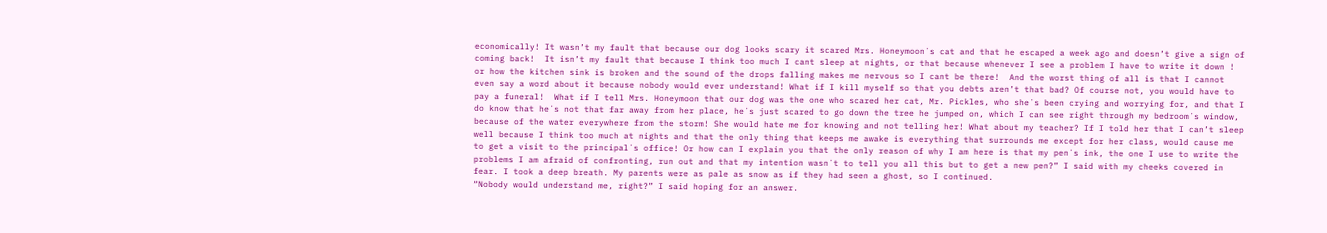economically! It wasn’t my fault that because our dog looks scary it scared Mrs. Honeymoon´s cat and that he escaped a week ago and doesn’t give a sign of coming back!  It isn’t my fault that because I think too much I cant sleep at nights, or that because whenever I see a problem I have to write it down ! or how the kitchen sink is broken and the sound of the drops falling makes me nervous so I cant be there!  And the worst thing of all is that I cannot even say a word about it because nobody would ever understand! What if I kill myself so that you debts aren’t that bad? Of course not, you would have to pay a funeral!  What if I tell Mrs. Honeymoon that our dog was the one who scared her cat, Mr. Pickles, who she´s been crying and worrying for, and that I do know that he´s not that far away from her place, he´s just scared to go down the tree he jumped on, which I can see right through my bedroom´s window, because of the water everywhere from the storm! She would hate me for knowing and not telling her! What about my teacher? If I told her that I can’t sleep well because I think too much at nights and that the only thing that keeps me awake is everything that surrounds me except for her class, would cause me to get a visit to the principal´s office! Or how can I explain you that the only reason of why I am here is that my pen´s ink, the one I use to write the problems I am afraid of confronting, run out and that my intention wasn´t to tell you all this but to get a new pen?” I said with my cheeks covered in fear. I took a deep breath. My parents were as pale as snow as if they had seen a ghost, so I continued.
“Nobody would understand me, right?” I said hoping for an answer.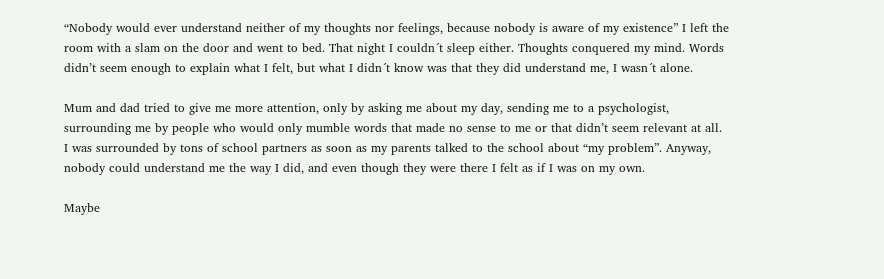“Nobody would ever understand neither of my thoughts nor feelings, because nobody is aware of my existence” I left the room with a slam on the door and went to bed. That night I couldn´t sleep either. Thoughts conquered my mind. Words didn’t seem enough to explain what I felt, but what I didn´t know was that they did understand me, I wasn´t alone.

Mum and dad tried to give me more attention, only by asking me about my day, sending me to a psychologist, surrounding me by people who would only mumble words that made no sense to me or that didn’t seem relevant at all.
I was surrounded by tons of school partners as soon as my parents talked to the school about “my problem”. Anyway, nobody could understand me the way I did, and even though they were there I felt as if I was on my own.

Maybe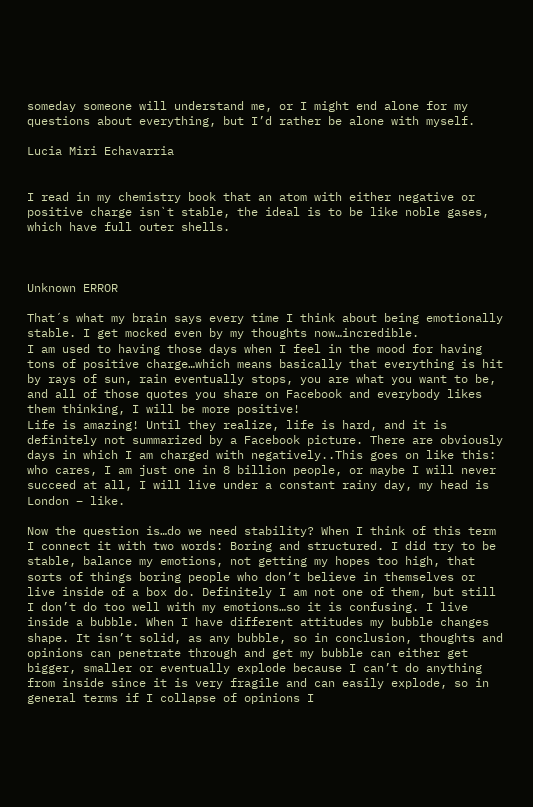someday someone will understand me, or I might end alone for my questions about everything, but I’d rather be alone with myself.

Lucia Miri Echavarria


I read in my chemistry book that an atom with either negative or positive charge isn`t stable, the ideal is to be like noble gases, which have full outer shells.



Unknown ERROR

That´s what my brain says every time I think about being emotionally stable. I get mocked even by my thoughts now…incredible.
I am used to having those days when I feel in the mood for having tons of positive charge…which means basically that everything is hit by rays of sun, rain eventually stops, you are what you want to be, and all of those quotes you share on Facebook and everybody likes them thinking, I will be more positive!
Life is amazing! Until they realize, life is hard, and it is definitely not summarized by a Facebook picture. There are obviously days in which I am charged with negatively..This goes on like this: who cares, I am just one in 8 billion people, or maybe I will never succeed at all, I will live under a constant rainy day, my head is London – like.

Now the question is…do we need stability? When I think of this term I connect it with two words: Boring and structured. I did try to be stable, balance my emotions, not getting my hopes too high, that sorts of things boring people who don’t believe in themselves or live inside of a box do. Definitely I am not one of them, but still I don’t do too well with my emotions…so it is confusing. I live inside a bubble. When I have different attitudes my bubble changes shape. It isn’t solid, as any bubble, so in conclusion, thoughts and opinions can penetrate through and get my bubble can either get bigger, smaller or eventually explode because I can’t do anything from inside since it is very fragile and can easily explode, so in general terms if I collapse of opinions I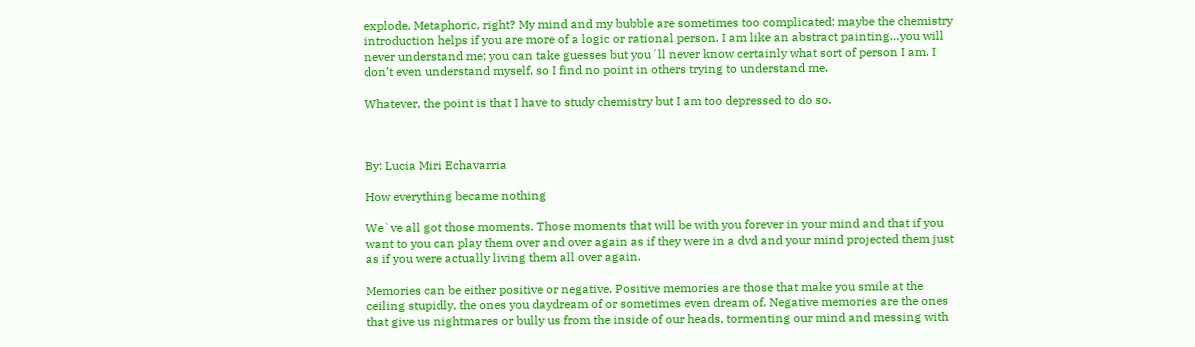explode. Metaphoric, right? My mind and my bubble are sometimes too complicated; maybe the chemistry introduction helps if you are more of a logic or rational person. I am like an abstract painting…you will never understand me; you can take guesses but you´ll never know certainly what sort of person I am. I don’t even understand myself, so I find no point in others trying to understand me.

Whatever, the point is that I have to study chemistry but I am too depressed to do so.



By: Lucia Miri Echavarria

How everything became nothing

We`ve all got those moments. Those moments that will be with you forever in your mind and that if you want to you can play them over and over again as if they were in a dvd and your mind projected them just as if you were actually living them all over again.

Memories can be either positive or negative. Positive memories are those that make you smile at the ceiling stupidly, the ones you daydream of or sometimes even dream of. Negative memories are the ones that give us nightmares or bully us from the inside of our heads, tormenting our mind and messing with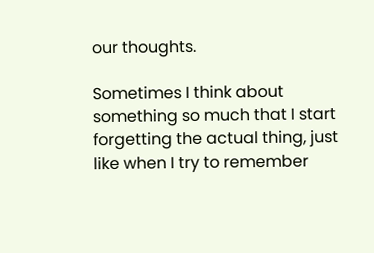our thoughts.

Sometimes I think about something so much that I start forgetting the actual thing, just like when I try to remember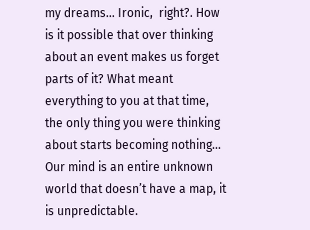my dreams... Ironic,  right?. How is it possible that over thinking about an event makes us forget parts of it? What meant everything to you at that time, the only thing you were thinking about starts becoming nothing… Our mind is an entire unknown world that doesn’t have a map, it is unpredictable.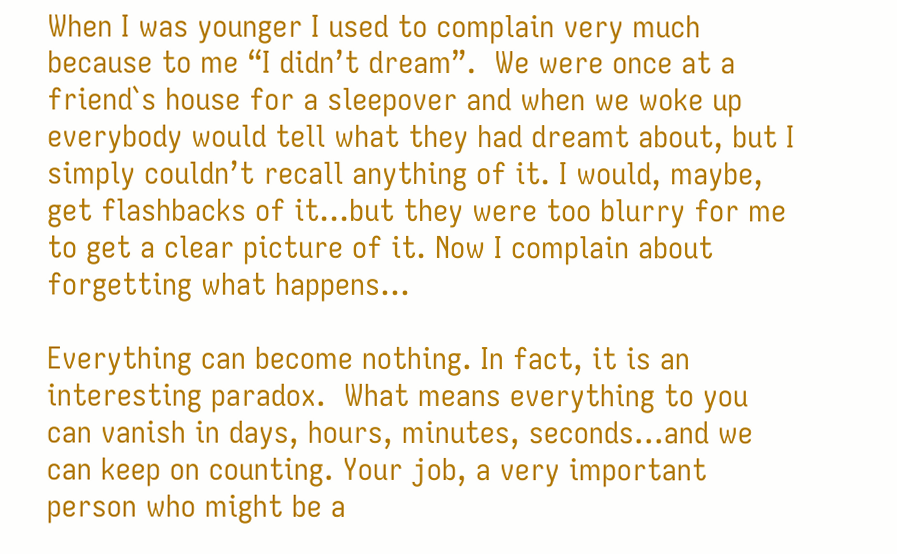When I was younger I used to complain very much because to me “I didn’t dream”.  We were once at a friend`s house for a sleepover and when we woke up everybody would tell what they had dreamt about, but I simply couldn’t recall anything of it. I would, maybe, get flashbacks of it…but they were too blurry for me to get a clear picture of it. Now I complain about forgetting what happens…

Everything can become nothing. In fact, it is an interesting paradox.  What means everything to you can vanish in days, hours, minutes, seconds…and we can keep on counting. Your job, a very important person who might be a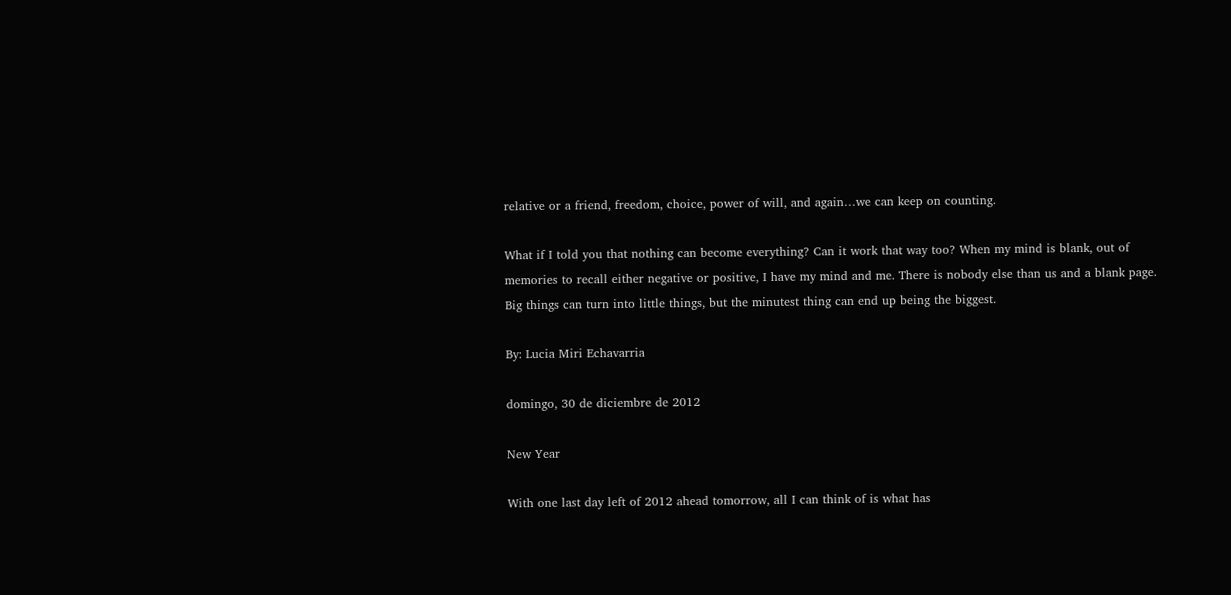relative or a friend, freedom, choice, power of will, and again…we can keep on counting.

What if I told you that nothing can become everything? Can it work that way too? When my mind is blank, out of memories to recall either negative or positive, I have my mind and me. There is nobody else than us and a blank page. Big things can turn into little things, but the minutest thing can end up being the biggest.

By: Lucia Miri Echavarria

domingo, 30 de diciembre de 2012

New Year

With one last day left of 2012 ahead tomorrow, all I can think of is what has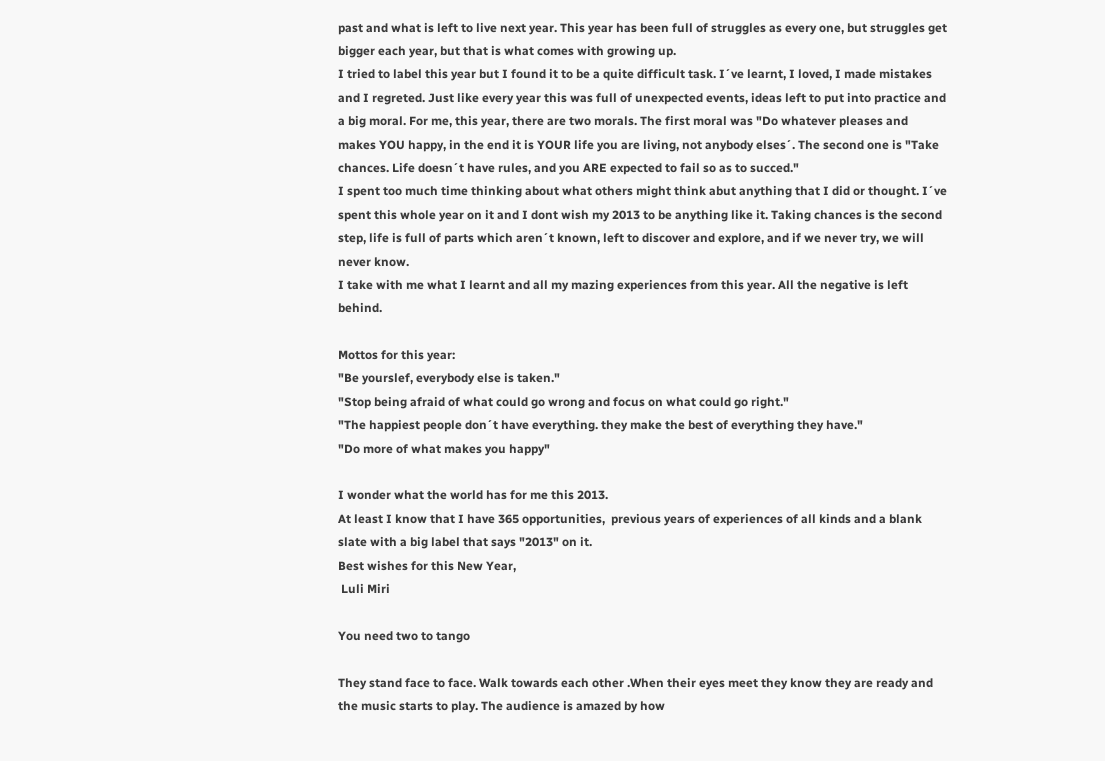past and what is left to live next year. This year has been full of struggles as every one, but struggles get bigger each year, but that is what comes with growing up.
I tried to label this year but I found it to be a quite difficult task. I´ve learnt, I loved, I made mistakes and I regreted. Just like every year this was full of unexpected events, ideas left to put into practice and a big moral. For me, this year, there are two morals. The first moral was "Do whatever pleases and makes YOU happy, in the end it is YOUR life you are living, not anybody elses´. The second one is "Take chances. Life doesn´t have rules, and you ARE expected to fail so as to succed."
I spent too much time thinking about what others might think abut anything that I did or thought. I´ve spent this whole year on it and I dont wish my 2013 to be anything like it. Taking chances is the second step, life is full of parts which aren´t known, left to discover and explore, and if we never try, we will never know.
I take with me what I learnt and all my mazing experiences from this year. All the negative is left behind.

Mottos for this year:
"Be yourslef, everybody else is taken."
"Stop being afraid of what could go wrong and focus on what could go right."
"The happiest people don´t have everything. they make the best of everything they have."
"Do more of what makes you happy"

I wonder what the world has for me this 2013.
At least I know that I have 365 opportunities,  previous years of experiences of all kinds and a blank slate with a big label that says "2013" on it.
Best wishes for this New Year,
 Luli Miri

You need two to tango

They stand face to face. Walk towards each other .When their eyes meet they know they are ready and the music starts to play. The audience is amazed by how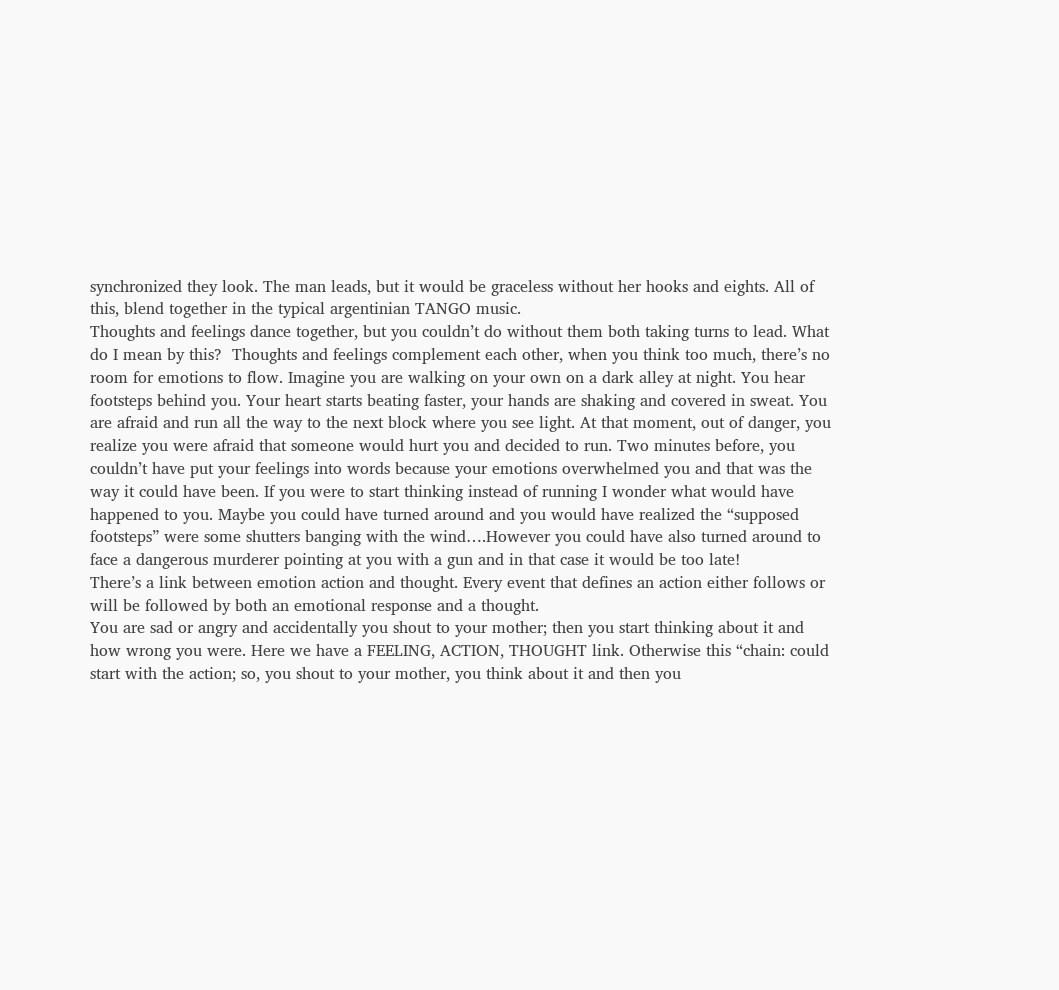synchronized they look. The man leads, but it would be graceless without her hooks and eights. All of this, blend together in the typical argentinian TANGO music.
Thoughts and feelings dance together, but you couldn’t do without them both taking turns to lead. What do I mean by this?  Thoughts and feelings complement each other, when you think too much, there’s no room for emotions to flow. Imagine you are walking on your own on a dark alley at night. You hear footsteps behind you. Your heart starts beating faster, your hands are shaking and covered in sweat. You are afraid and run all the way to the next block where you see light. At that moment, out of danger, you realize you were afraid that someone would hurt you and decided to run. Two minutes before, you couldn’t have put your feelings into words because your emotions overwhelmed you and that was the way it could have been. If you were to start thinking instead of running I wonder what would have happened to you. Maybe you could have turned around and you would have realized the “supposed footsteps” were some shutters banging with the wind….However you could have also turned around to face a dangerous murderer pointing at you with a gun and in that case it would be too late!
There’s a link between emotion action and thought. Every event that defines an action either follows or will be followed by both an emotional response and a thought.
You are sad or angry and accidentally you shout to your mother; then you start thinking about it and how wrong you were. Here we have a FEELING, ACTION, THOUGHT link. Otherwise this “chain: could start with the action; so, you shout to your mother, you think about it and then you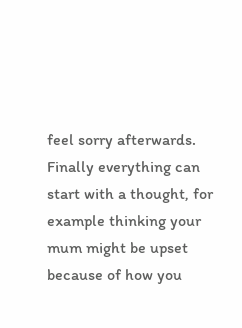feel sorry afterwards. Finally everything can start with a thought, for example thinking your mum might be upset because of how you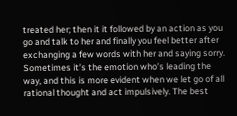treated her; then it it followed by an action as you go and talk to her and finally you feel better after exchanging a few words with her and saying sorry.
Sometimes it’s the emotion who’s leading the way, and this is more evident when we let go of all rational thought and act impulsively. The best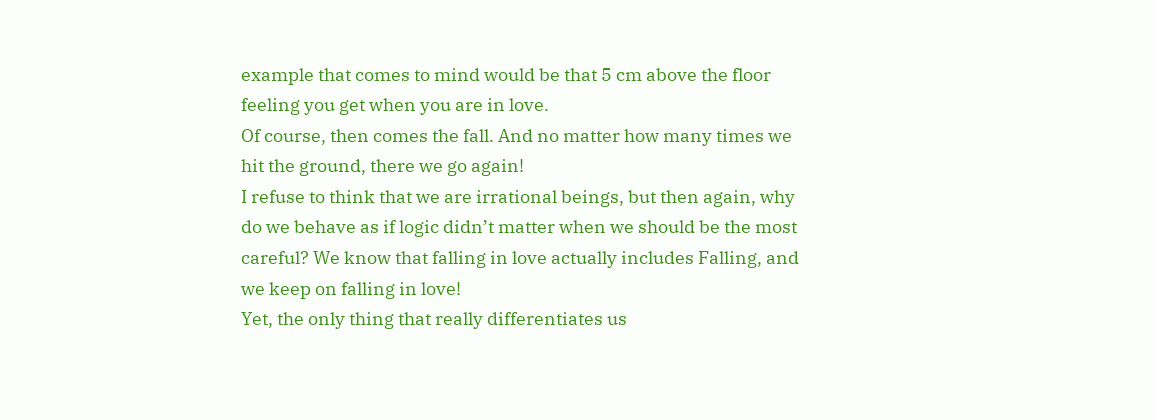example that comes to mind would be that 5 cm above the floor feeling you get when you are in love.
Of course, then comes the fall. And no matter how many times we hit the ground, there we go again!
I refuse to think that we are irrational beings, but then again, why do we behave as if logic didn’t matter when we should be the most careful? We know that falling in love actually includes Falling, and we keep on falling in love!
Yet, the only thing that really differentiates us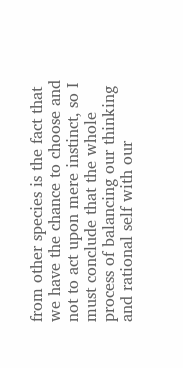from other species is the fact that we have the chance to choose and not to act upon mere instinct, so I must conclude that the whole process of balancing our thinking and rational self with our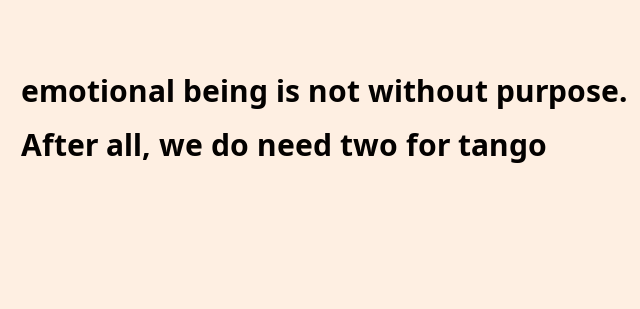emotional being is not without purpose.
After all, we do need two for tango